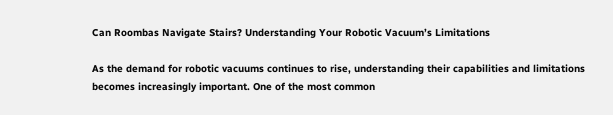Can Roombas Navigate Stairs? Understanding Your Robotic Vacuum’s Limitations

As the demand for robotic vacuums continues to rise, understanding their capabilities and limitations becomes increasingly important. One of the most common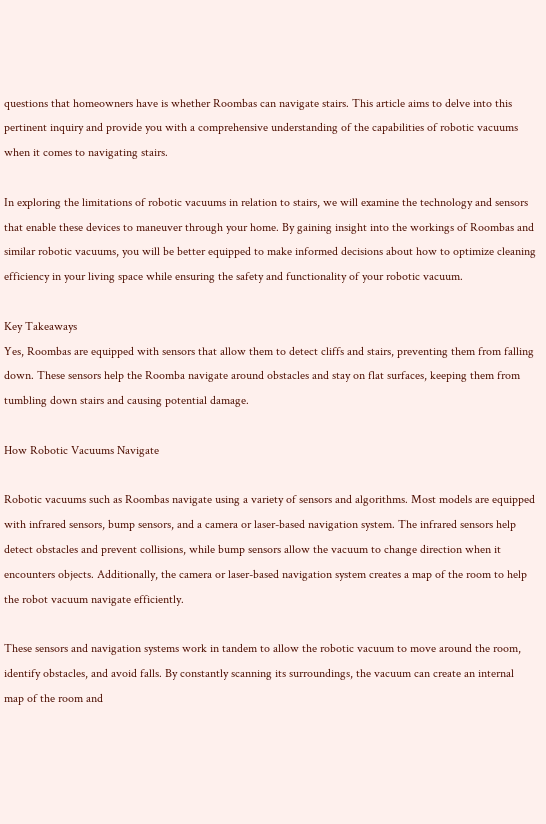questions that homeowners have is whether Roombas can navigate stairs. This article aims to delve into this pertinent inquiry and provide you with a comprehensive understanding of the capabilities of robotic vacuums when it comes to navigating stairs.

In exploring the limitations of robotic vacuums in relation to stairs, we will examine the technology and sensors that enable these devices to maneuver through your home. By gaining insight into the workings of Roombas and similar robotic vacuums, you will be better equipped to make informed decisions about how to optimize cleaning efficiency in your living space while ensuring the safety and functionality of your robotic vacuum.

Key Takeaways
Yes, Roombas are equipped with sensors that allow them to detect cliffs and stairs, preventing them from falling down. These sensors help the Roomba navigate around obstacles and stay on flat surfaces, keeping them from tumbling down stairs and causing potential damage.

How Robotic Vacuums Navigate

Robotic vacuums such as Roombas navigate using a variety of sensors and algorithms. Most models are equipped with infrared sensors, bump sensors, and a camera or laser-based navigation system. The infrared sensors help detect obstacles and prevent collisions, while bump sensors allow the vacuum to change direction when it encounters objects. Additionally, the camera or laser-based navigation system creates a map of the room to help the robot vacuum navigate efficiently.

These sensors and navigation systems work in tandem to allow the robotic vacuum to move around the room, identify obstacles, and avoid falls. By constantly scanning its surroundings, the vacuum can create an internal map of the room and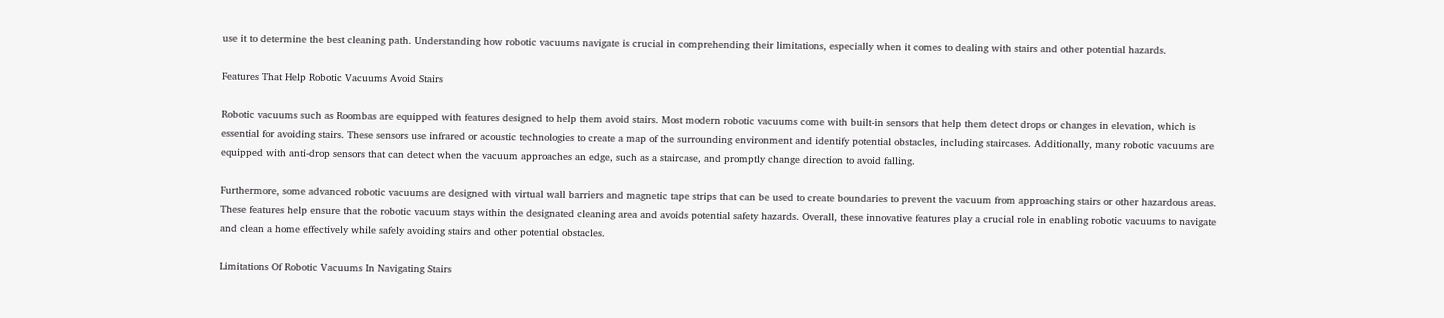use it to determine the best cleaning path. Understanding how robotic vacuums navigate is crucial in comprehending their limitations, especially when it comes to dealing with stairs and other potential hazards.

Features That Help Robotic Vacuums Avoid Stairs

Robotic vacuums such as Roombas are equipped with features designed to help them avoid stairs. Most modern robotic vacuums come with built-in sensors that help them detect drops or changes in elevation, which is essential for avoiding stairs. These sensors use infrared or acoustic technologies to create a map of the surrounding environment and identify potential obstacles, including staircases. Additionally, many robotic vacuums are equipped with anti-drop sensors that can detect when the vacuum approaches an edge, such as a staircase, and promptly change direction to avoid falling.

Furthermore, some advanced robotic vacuums are designed with virtual wall barriers and magnetic tape strips that can be used to create boundaries to prevent the vacuum from approaching stairs or other hazardous areas. These features help ensure that the robotic vacuum stays within the designated cleaning area and avoids potential safety hazards. Overall, these innovative features play a crucial role in enabling robotic vacuums to navigate and clean a home effectively while safely avoiding stairs and other potential obstacles.

Limitations Of Robotic Vacuums In Navigating Stairs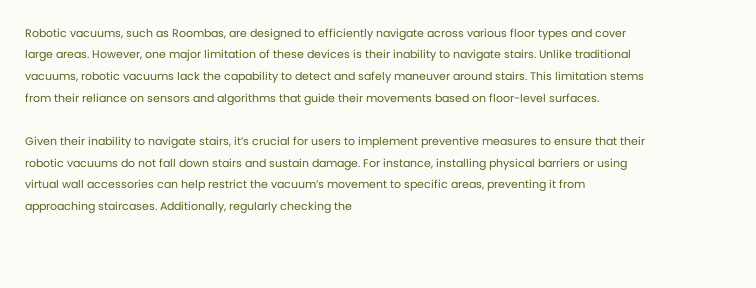Robotic vacuums, such as Roombas, are designed to efficiently navigate across various floor types and cover large areas. However, one major limitation of these devices is their inability to navigate stairs. Unlike traditional vacuums, robotic vacuums lack the capability to detect and safely maneuver around stairs. This limitation stems from their reliance on sensors and algorithms that guide their movements based on floor-level surfaces.

Given their inability to navigate stairs, it’s crucial for users to implement preventive measures to ensure that their robotic vacuums do not fall down stairs and sustain damage. For instance, installing physical barriers or using virtual wall accessories can help restrict the vacuum’s movement to specific areas, preventing it from approaching staircases. Additionally, regularly checking the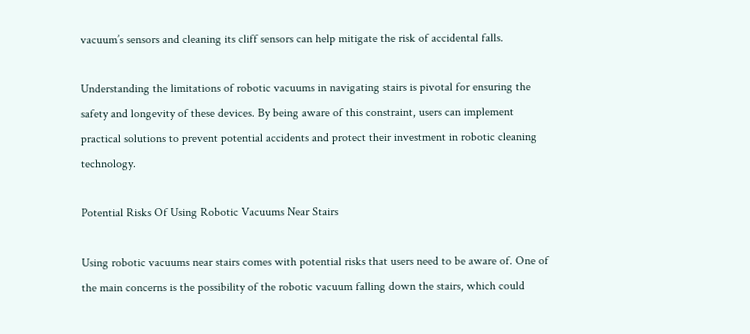vacuum’s sensors and cleaning its cliff sensors can help mitigate the risk of accidental falls.

Understanding the limitations of robotic vacuums in navigating stairs is pivotal for ensuring the safety and longevity of these devices. By being aware of this constraint, users can implement practical solutions to prevent potential accidents and protect their investment in robotic cleaning technology.

Potential Risks Of Using Robotic Vacuums Near Stairs

Using robotic vacuums near stairs comes with potential risks that users need to be aware of. One of the main concerns is the possibility of the robotic vacuum falling down the stairs, which could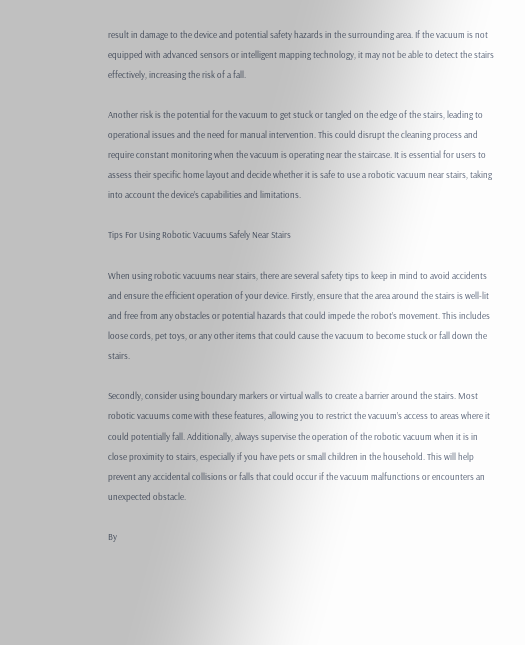result in damage to the device and potential safety hazards in the surrounding area. If the vacuum is not equipped with advanced sensors or intelligent mapping technology, it may not be able to detect the stairs effectively, increasing the risk of a fall.

Another risk is the potential for the vacuum to get stuck or tangled on the edge of the stairs, leading to operational issues and the need for manual intervention. This could disrupt the cleaning process and require constant monitoring when the vacuum is operating near the staircase. It is essential for users to assess their specific home layout and decide whether it is safe to use a robotic vacuum near stairs, taking into account the device’s capabilities and limitations.

Tips For Using Robotic Vacuums Safely Near Stairs

When using robotic vacuums near stairs, there are several safety tips to keep in mind to avoid accidents and ensure the efficient operation of your device. Firstly, ensure that the area around the stairs is well-lit and free from any obstacles or potential hazards that could impede the robot’s movement. This includes loose cords, pet toys, or any other items that could cause the vacuum to become stuck or fall down the stairs.

Secondly, consider using boundary markers or virtual walls to create a barrier around the stairs. Most robotic vacuums come with these features, allowing you to restrict the vacuum’s access to areas where it could potentially fall. Additionally, always supervise the operation of the robotic vacuum when it is in close proximity to stairs, especially if you have pets or small children in the household. This will help prevent any accidental collisions or falls that could occur if the vacuum malfunctions or encounters an unexpected obstacle.

By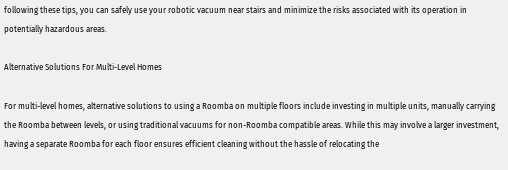following these tips, you can safely use your robotic vacuum near stairs and minimize the risks associated with its operation in potentially hazardous areas.

Alternative Solutions For Multi-Level Homes

For multi-level homes, alternative solutions to using a Roomba on multiple floors include investing in multiple units, manually carrying the Roomba between levels, or using traditional vacuums for non-Roomba compatible areas. While this may involve a larger investment, having a separate Roomba for each floor ensures efficient cleaning without the hassle of relocating the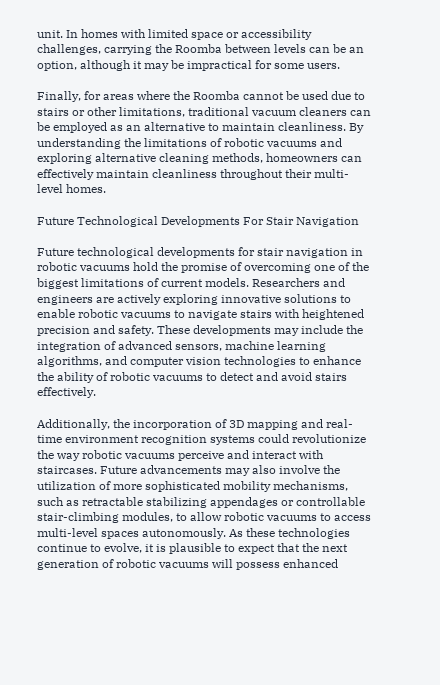unit. In homes with limited space or accessibility challenges, carrying the Roomba between levels can be an option, although it may be impractical for some users.

Finally, for areas where the Roomba cannot be used due to stairs or other limitations, traditional vacuum cleaners can be employed as an alternative to maintain cleanliness. By understanding the limitations of robotic vacuums and exploring alternative cleaning methods, homeowners can effectively maintain cleanliness throughout their multi-level homes.

Future Technological Developments For Stair Navigation

Future technological developments for stair navigation in robotic vacuums hold the promise of overcoming one of the biggest limitations of current models. Researchers and engineers are actively exploring innovative solutions to enable robotic vacuums to navigate stairs with heightened precision and safety. These developments may include the integration of advanced sensors, machine learning algorithms, and computer vision technologies to enhance the ability of robotic vacuums to detect and avoid stairs effectively.

Additionally, the incorporation of 3D mapping and real-time environment recognition systems could revolutionize the way robotic vacuums perceive and interact with staircases. Future advancements may also involve the utilization of more sophisticated mobility mechanisms, such as retractable stabilizing appendages or controllable stair-climbing modules, to allow robotic vacuums to access multi-level spaces autonomously. As these technologies continue to evolve, it is plausible to expect that the next generation of robotic vacuums will possess enhanced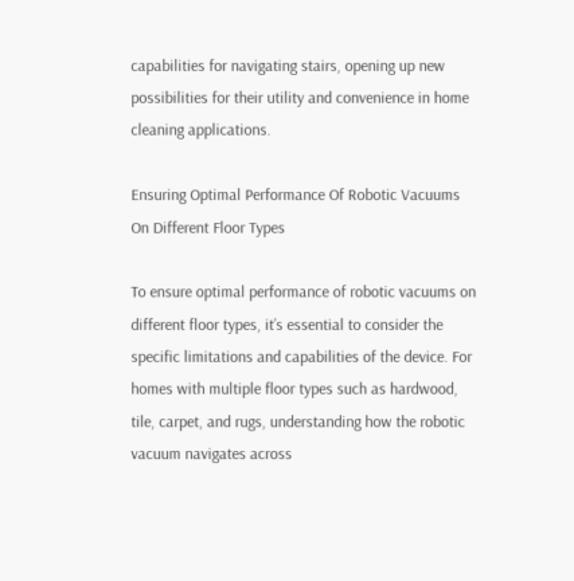capabilities for navigating stairs, opening up new possibilities for their utility and convenience in home cleaning applications.

Ensuring Optimal Performance Of Robotic Vacuums On Different Floor Types

To ensure optimal performance of robotic vacuums on different floor types, it’s essential to consider the specific limitations and capabilities of the device. For homes with multiple floor types such as hardwood, tile, carpet, and rugs, understanding how the robotic vacuum navigates across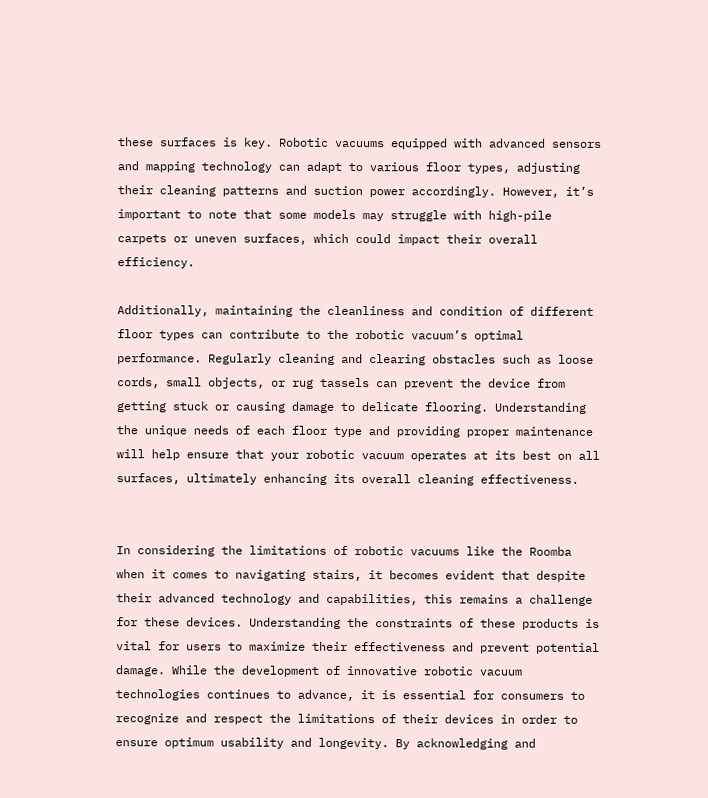these surfaces is key. Robotic vacuums equipped with advanced sensors and mapping technology can adapt to various floor types, adjusting their cleaning patterns and suction power accordingly. However, it’s important to note that some models may struggle with high-pile carpets or uneven surfaces, which could impact their overall efficiency.

Additionally, maintaining the cleanliness and condition of different floor types can contribute to the robotic vacuum’s optimal performance. Regularly cleaning and clearing obstacles such as loose cords, small objects, or rug tassels can prevent the device from getting stuck or causing damage to delicate flooring. Understanding the unique needs of each floor type and providing proper maintenance will help ensure that your robotic vacuum operates at its best on all surfaces, ultimately enhancing its overall cleaning effectiveness.


In considering the limitations of robotic vacuums like the Roomba when it comes to navigating stairs, it becomes evident that despite their advanced technology and capabilities, this remains a challenge for these devices. Understanding the constraints of these products is vital for users to maximize their effectiveness and prevent potential damage. While the development of innovative robotic vacuum technologies continues to advance, it is essential for consumers to recognize and respect the limitations of their devices in order to ensure optimum usability and longevity. By acknowledging and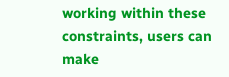working within these constraints, users can make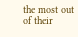the most out of their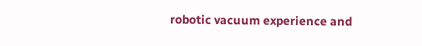robotic vacuum experience and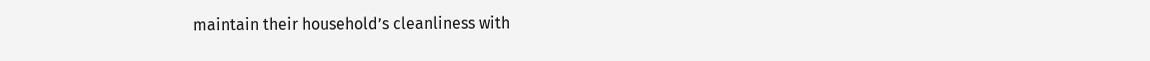maintain their household’s cleanliness with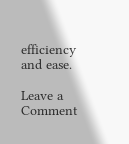efficiency and ease.

Leave a Comment